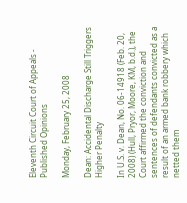Eleventh Circuit Court of Appeals - Published Opinions

Monday, February 25, 2008

Dean: Accidental Discharge Still Triggers Higher Penalty

In U.S. v. Dean, No. 06-14918 (Feb. 20, 2008) (Hull, Pryor, Moore, KM, b.d.), the Court affirmed the conviction and sentences of defendants convicted as a result of an armed bank robbery which netted them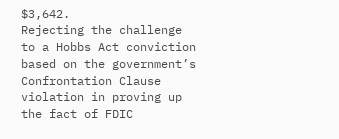$3,642.
Rejecting the challenge to a Hobbs Act conviction based on the government’s Confrontation Clause violation in proving up the fact of FDIC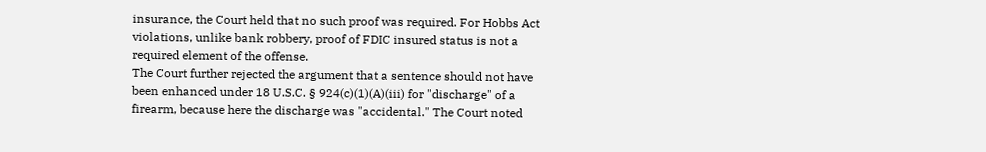insurance, the Court held that no such proof was required. For Hobbs Act violations, unlike bank robbery, proof of FDIC insured status is not a required element of the offense.
The Court further rejected the argument that a sentence should not have been enhanced under 18 U.S.C. § 924(c)(1)(A)(iii) for "discharge" of a firearm, because here the discharge was "accidental." The Court noted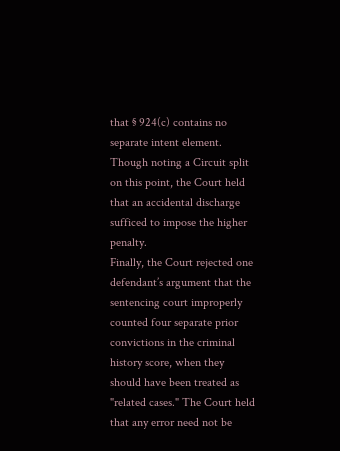that § 924(c) contains no separate intent element. Though noting a Circuit split on this point, the Court held that an accidental discharge sufficed to impose the higher penalty.
Finally, the Court rejected one defendant’s argument that the sentencing court improperly counted four separate prior convictions in the criminal history score, when they should have been treated as "related cases." The Court held that any error need not be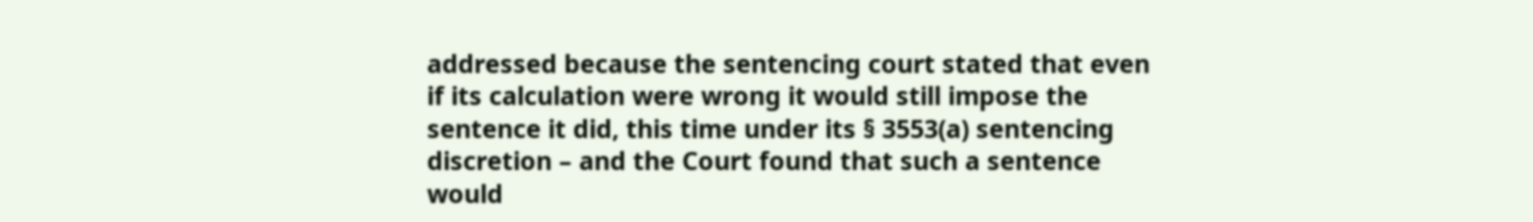addressed because the sentencing court stated that even if its calculation were wrong it would still impose the sentence it did, this time under its § 3553(a) sentencing discretion – and the Court found that such a sentence would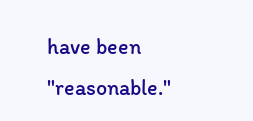have been "reasonable."